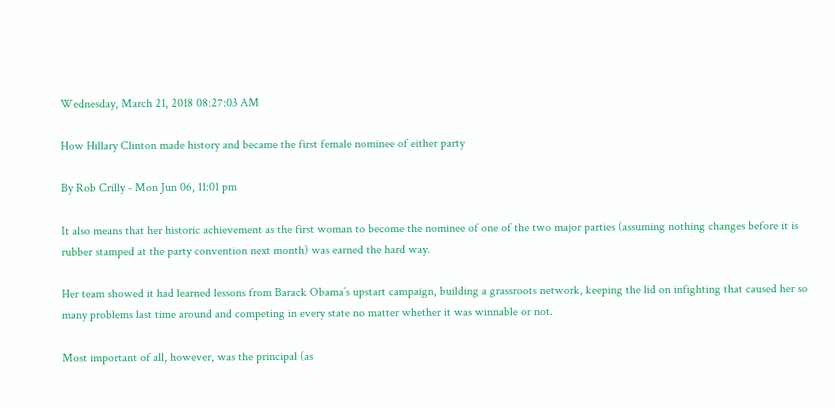Wednesday, March 21, 2018 08:27:03 AM

How Hillary Clinton made history and became the first female nominee of either party

By Rob Crilly - Mon Jun 06, 11:01 pm

It also means that her historic achievement as the first woman to become the nominee of one of the two major parties (assuming nothing changes before it is rubber stamped at the party convention next month) was earned the hard way.

Her team showed it had learned lessons from Barack Obama’s upstart campaign, building a grassroots network, keeping the lid on infighting that caused her so many problems last time around and competing in every state no matter whether it was winnable or not.

Most important of all, however, was the principal (as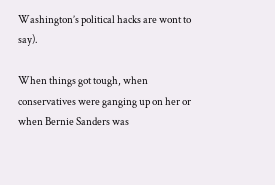Washington’s political hacks are wont to say).

When things got tough, when conservatives were ganging up on her or when Bernie Sanders was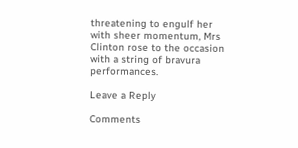threatening to engulf her with sheer momentum, Mrs Clinton rose to the occasion with a string of bravura performances.

Leave a Reply

Comments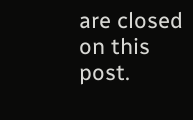are closed on this post.